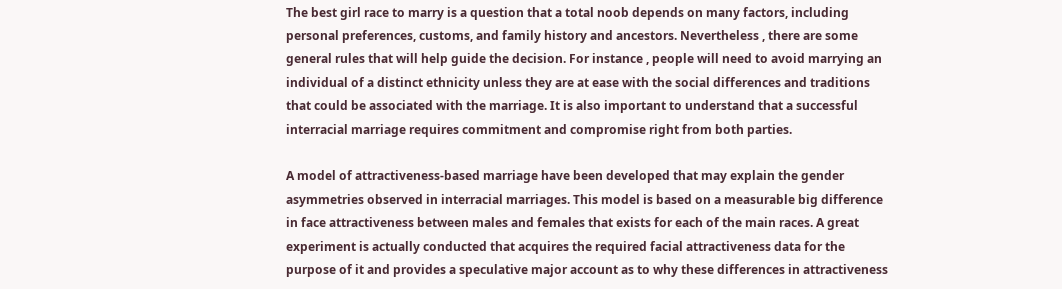The best girl race to marry is a question that a total noob depends on many factors, including personal preferences, customs, and family history and ancestors. Nevertheless , there are some general rules that will help guide the decision. For instance , people will need to avoid marrying an individual of a distinct ethnicity unless they are at ease with the social differences and traditions that could be associated with the marriage. It is also important to understand that a successful interracial marriage requires commitment and compromise right from both parties.

A model of attractiveness-based marriage have been developed that may explain the gender asymmetries observed in interracial marriages. This model is based on a measurable big difference in face attractiveness between males and females that exists for each of the main races. A great experiment is actually conducted that acquires the required facial attractiveness data for the purpose of it and provides a speculative major account as to why these differences in attractiveness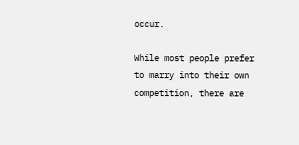occur.

While most people prefer to marry into their own competition, there are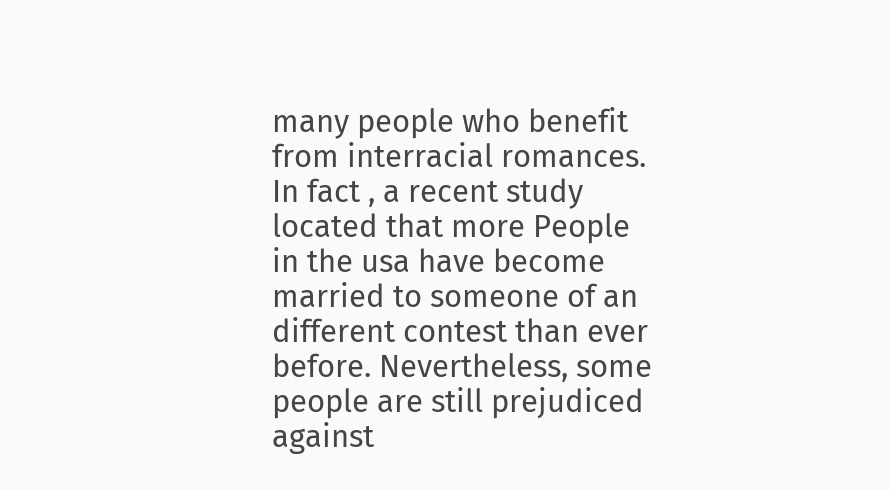many people who benefit from interracial romances. In fact , a recent study located that more People in the usa have become married to someone of an different contest than ever before. Nevertheless, some people are still prejudiced against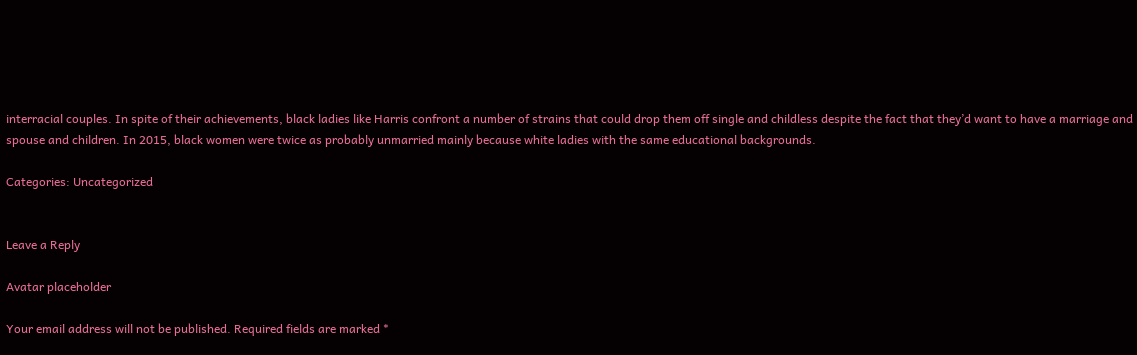interracial couples. In spite of their achievements, black ladies like Harris confront a number of strains that could drop them off single and childless despite the fact that they’d want to have a marriage and spouse and children. In 2015, black women were twice as probably unmarried mainly because white ladies with the same educational backgrounds.

Categories: Uncategorized


Leave a Reply

Avatar placeholder

Your email address will not be published. Required fields are marked *